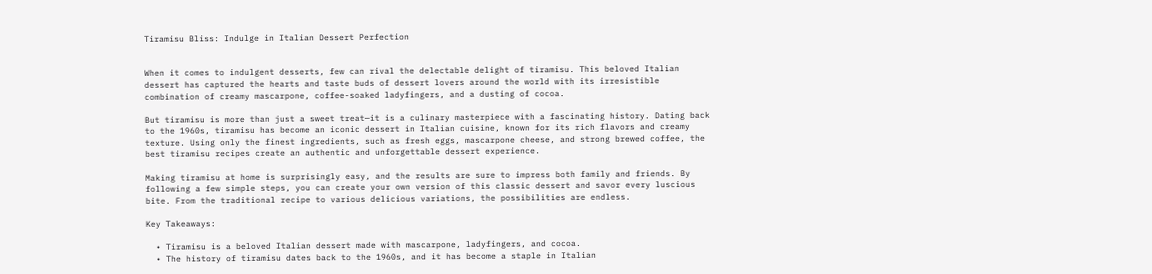Tiramisu Bliss: Indulge in Italian Dessert Perfection


When it comes to indulgent desserts, few can rival the delectable delight of tiramisu. This beloved Italian dessert has captured the hearts and taste buds of dessert lovers around the world with its irresistible combination of creamy mascarpone, coffee-soaked ladyfingers, and a dusting of cocoa.

But tiramisu is more than just a sweet treat—it is a culinary masterpiece with a fascinating history. Dating back to the 1960s, tiramisu has become an iconic dessert in Italian cuisine, known for its rich flavors and creamy texture. Using only the finest ingredients, such as fresh eggs, mascarpone cheese, and strong brewed coffee, the best tiramisu recipes create an authentic and unforgettable dessert experience.

Making tiramisu at home is surprisingly easy, and the results are sure to impress both family and friends. By following a few simple steps, you can create your own version of this classic dessert and savor every luscious bite. From the traditional recipe to various delicious variations, the possibilities are endless.

Key Takeaways:

  • Tiramisu is a beloved Italian dessert made with mascarpone, ladyfingers, and cocoa.
  • The history of tiramisu dates back to the 1960s, and it has become a staple in Italian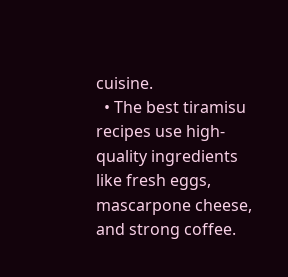cuisine.
  • The best tiramisu recipes use high-quality ingredients like fresh eggs, mascarpone cheese, and strong coffee.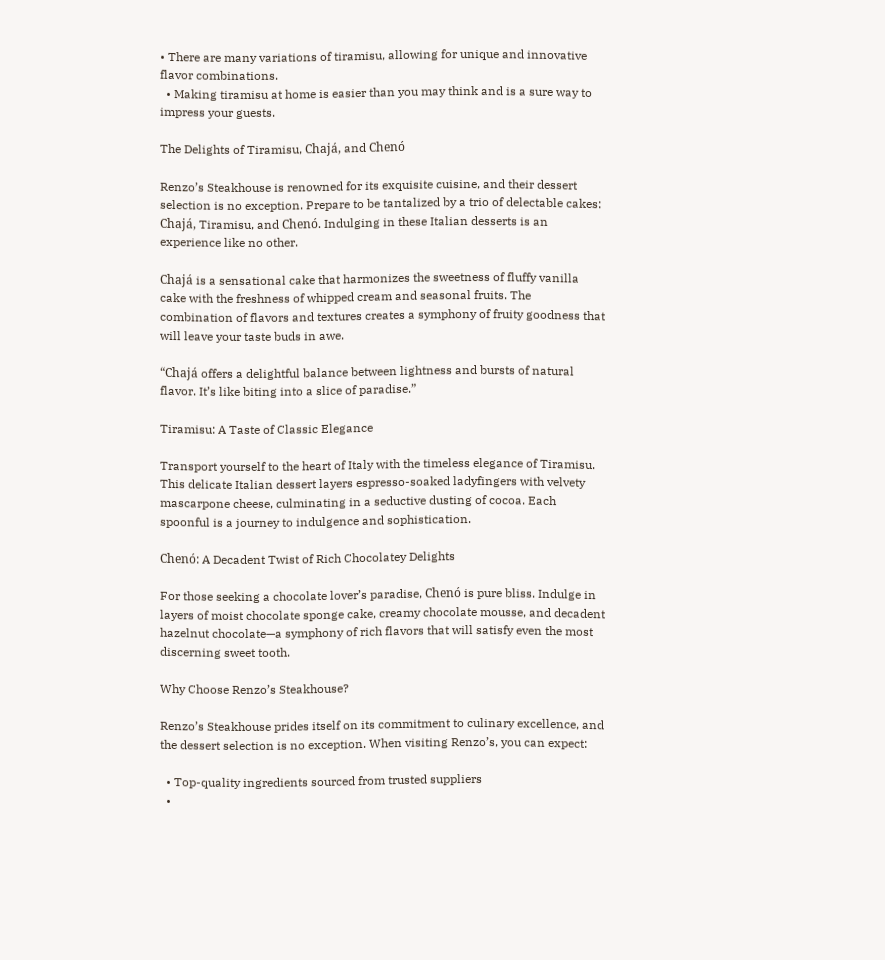• There are many variations of tiramisu, allowing for unique and innovative flavor combinations.
  • Making tiramisu at home is easier than you may think and is a sure way to impress your guests.

The Delights of Tiramisu, Chajá, and Chenó

Renzo’s Steakhouse is renowned for its exquisite cuisine, and their dessert selection is no exception. Prepare to be tantalized by a trio of delectable cakes: Chajá, Tiramisu, and Chenó. Indulging in these Italian desserts is an experience like no other.

Chajá is a sensational cake that harmonizes the sweetness of fluffy vanilla cake with the freshness of whipped cream and seasonal fruits. The combination of flavors and textures creates a symphony of fruity goodness that will leave your taste buds in awe.

“Chajá offers a delightful balance between lightness and bursts of natural flavor. It’s like biting into a slice of paradise.”

Tiramisu: A Taste of Classic Elegance

Transport yourself to the heart of Italy with the timeless elegance of Tiramisu. This delicate Italian dessert layers espresso-soaked ladyfingers with velvety mascarpone cheese, culminating in a seductive dusting of cocoa. Each spoonful is a journey to indulgence and sophistication.

Chenó: A Decadent Twist of Rich Chocolatey Delights

For those seeking a chocolate lover’s paradise, Chenó is pure bliss. Indulge in layers of moist chocolate sponge cake, creamy chocolate mousse, and decadent hazelnut chocolate—a symphony of rich flavors that will satisfy even the most discerning sweet tooth.

Why Choose Renzo’s Steakhouse?

Renzo’s Steakhouse prides itself on its commitment to culinary excellence, and the dessert selection is no exception. When visiting Renzo’s, you can expect:

  • Top-quality ingredients sourced from trusted suppliers
  •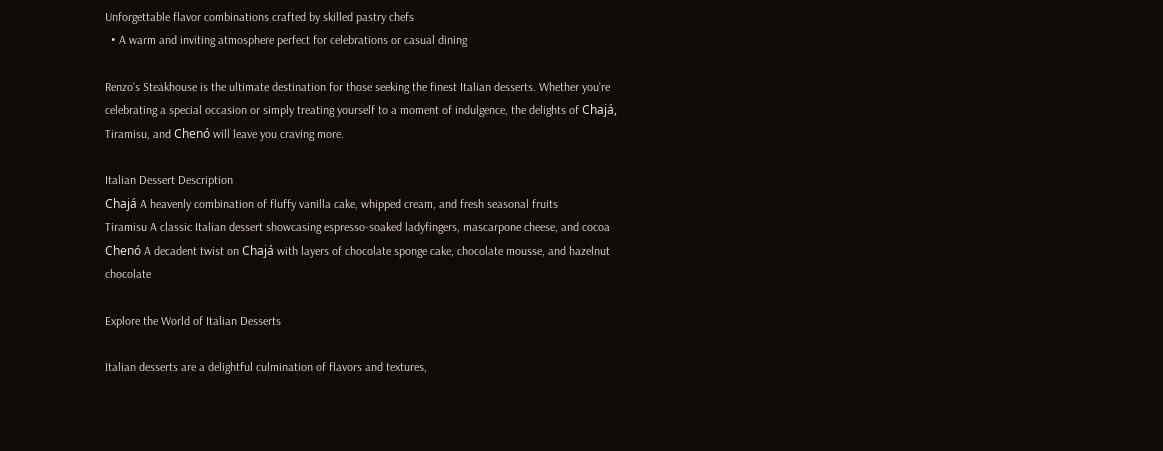Unforgettable flavor combinations crafted by skilled pastry chefs
  • A warm and inviting atmosphere perfect for celebrations or casual dining

Renzo’s Steakhouse is the ultimate destination for those seeking the finest Italian desserts. Whether you’re celebrating a special occasion or simply treating yourself to a moment of indulgence, the delights of Chajá, Tiramisu, and Chenó will leave you craving more.

Italian Dessert Description
Chajá A heavenly combination of fluffy vanilla cake, whipped cream, and fresh seasonal fruits
Tiramisu A classic Italian dessert showcasing espresso-soaked ladyfingers, mascarpone cheese, and cocoa
Chenó A decadent twist on Chajá with layers of chocolate sponge cake, chocolate mousse, and hazelnut chocolate

Explore the World of Italian Desserts

Italian desserts are a delightful culmination of flavors and textures,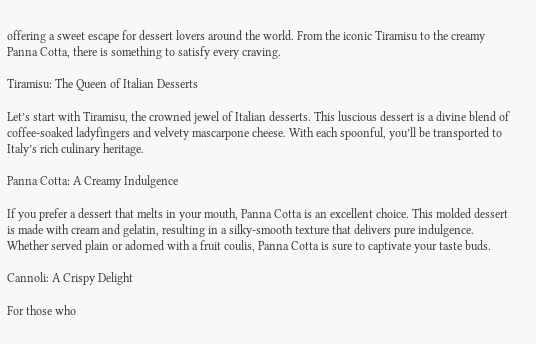offering a sweet escape for dessert lovers around the world. From the iconic Tiramisu to the creamy Panna Cotta, there is something to satisfy every craving.

Tiramisu: The Queen of Italian Desserts

Let’s start with Tiramisu, the crowned jewel of Italian desserts. This luscious dessert is a divine blend of coffee-soaked ladyfingers and velvety mascarpone cheese. With each spoonful, you’ll be transported to Italy’s rich culinary heritage.

Panna Cotta: A Creamy Indulgence

If you prefer a dessert that melts in your mouth, Panna Cotta is an excellent choice. This molded dessert is made with cream and gelatin, resulting in a silky-smooth texture that delivers pure indulgence. Whether served plain or adorned with a fruit coulis, Panna Cotta is sure to captivate your taste buds.

Cannoli: A Crispy Delight

For those who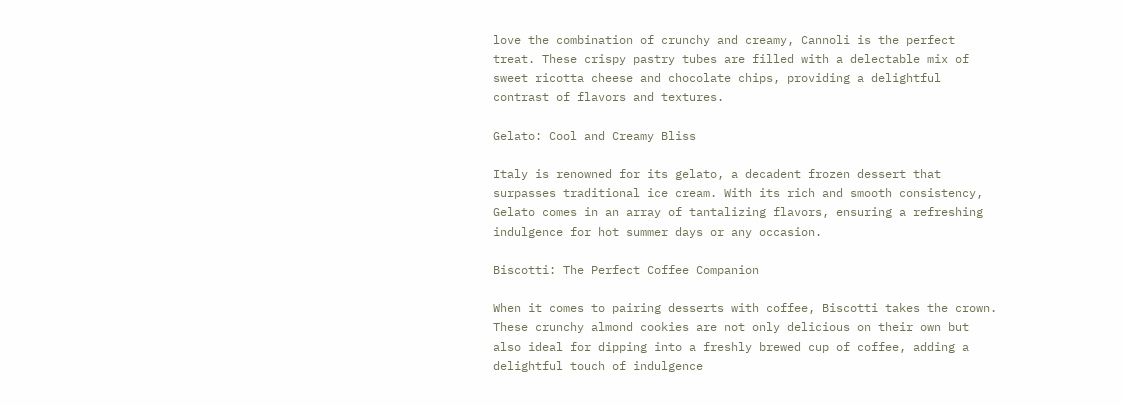love the combination of crunchy and creamy, Cannoli is the perfect treat. These crispy pastry tubes are filled with a delectable mix of sweet ricotta cheese and chocolate chips, providing a delightful contrast of flavors and textures.

Gelato: Cool and Creamy Bliss

Italy is renowned for its gelato, a decadent frozen dessert that surpasses traditional ice cream. With its rich and smooth consistency, Gelato comes in an array of tantalizing flavors, ensuring a refreshing indulgence for hot summer days or any occasion.

Biscotti: The Perfect Coffee Companion

When it comes to pairing desserts with coffee, Biscotti takes the crown. These crunchy almond cookies are not only delicious on their own but also ideal for dipping into a freshly brewed cup of coffee, adding a delightful touch of indulgence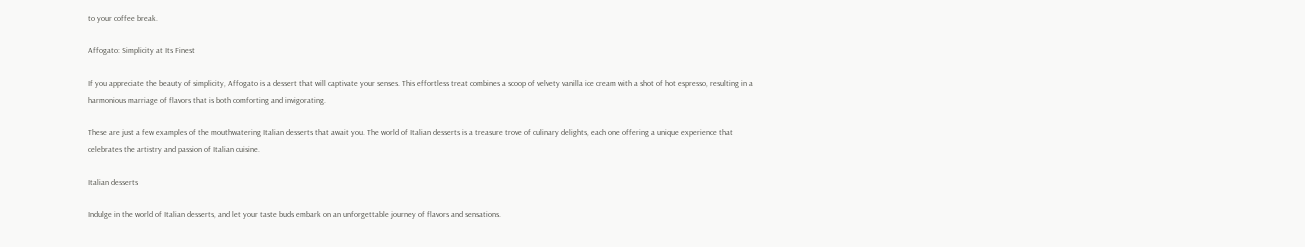to your coffee break.

Affogato: Simplicity at Its Finest

If you appreciate the beauty of simplicity, Affogato is a dessert that will captivate your senses. This effortless treat combines a scoop of velvety vanilla ice cream with a shot of hot espresso, resulting in a harmonious marriage of flavors that is both comforting and invigorating.

These are just a few examples of the mouthwatering Italian desserts that await you. The world of Italian desserts is a treasure trove of culinary delights, each one offering a unique experience that celebrates the artistry and passion of Italian cuisine.

Italian desserts

Indulge in the world of Italian desserts, and let your taste buds embark on an unforgettable journey of flavors and sensations.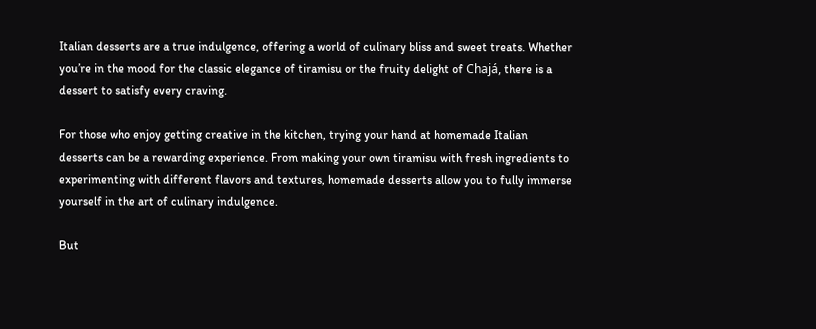Italian desserts are a true indulgence, offering a world of culinary bliss and sweet treats. Whether you’re in the mood for the classic elegance of tiramisu or the fruity delight of Chajá, there is a dessert to satisfy every craving.

For those who enjoy getting creative in the kitchen, trying your hand at homemade Italian desserts can be a rewarding experience. From making your own tiramisu with fresh ingredients to experimenting with different flavors and textures, homemade desserts allow you to fully immerse yourself in the art of culinary indulgence.

But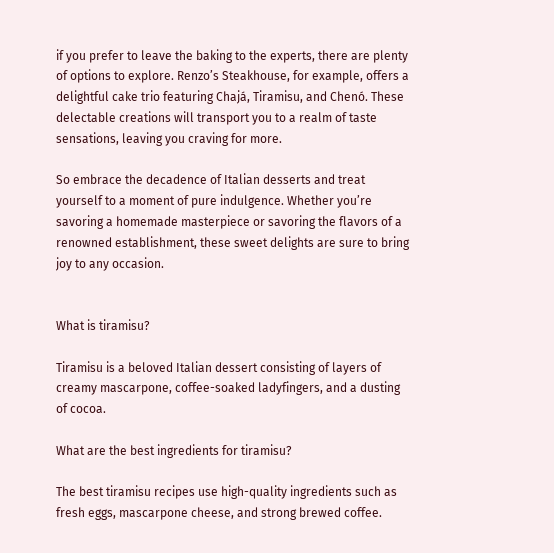if you prefer to leave the baking to the experts, there are plenty of options to explore. Renzo’s Steakhouse, for example, offers a delightful cake trio featuring Chajá, Tiramisu, and Chenó. These delectable creations will transport you to a realm of taste sensations, leaving you craving for more.

So embrace the decadence of Italian desserts and treat yourself to a moment of pure indulgence. Whether you’re savoring a homemade masterpiece or savoring the flavors of a renowned establishment, these sweet delights are sure to bring joy to any occasion.


What is tiramisu?

Tiramisu is a beloved Italian dessert consisting of layers of creamy mascarpone, coffee-soaked ladyfingers, and a dusting of cocoa.

What are the best ingredients for tiramisu?

The best tiramisu recipes use high-quality ingredients such as fresh eggs, mascarpone cheese, and strong brewed coffee.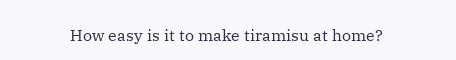How easy is it to make tiramisu at home?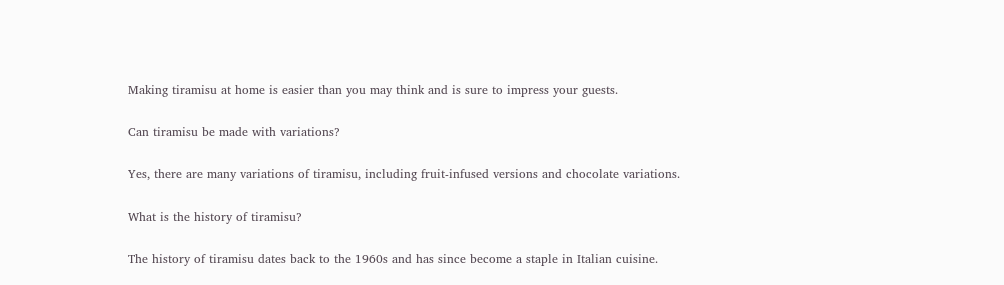Making tiramisu at home is easier than you may think and is sure to impress your guests.

Can tiramisu be made with variations?

Yes, there are many variations of tiramisu, including fruit-infused versions and chocolate variations.

What is the history of tiramisu?

The history of tiramisu dates back to the 1960s and has since become a staple in Italian cuisine.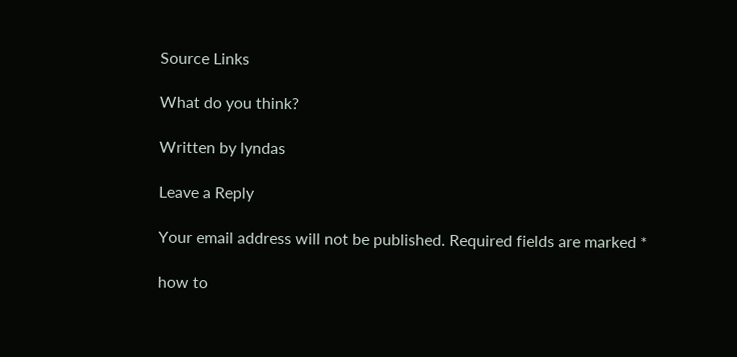Source Links

What do you think?

Written by lyndas

Leave a Reply

Your email address will not be published. Required fields are marked *

how to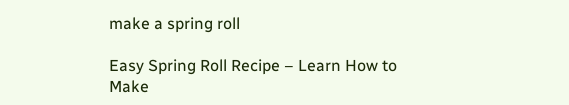make a spring roll

Easy Spring Roll Recipe – Learn How to Make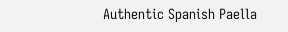Authentic Spanish Paella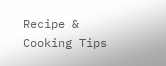Recipe & Cooking Tips